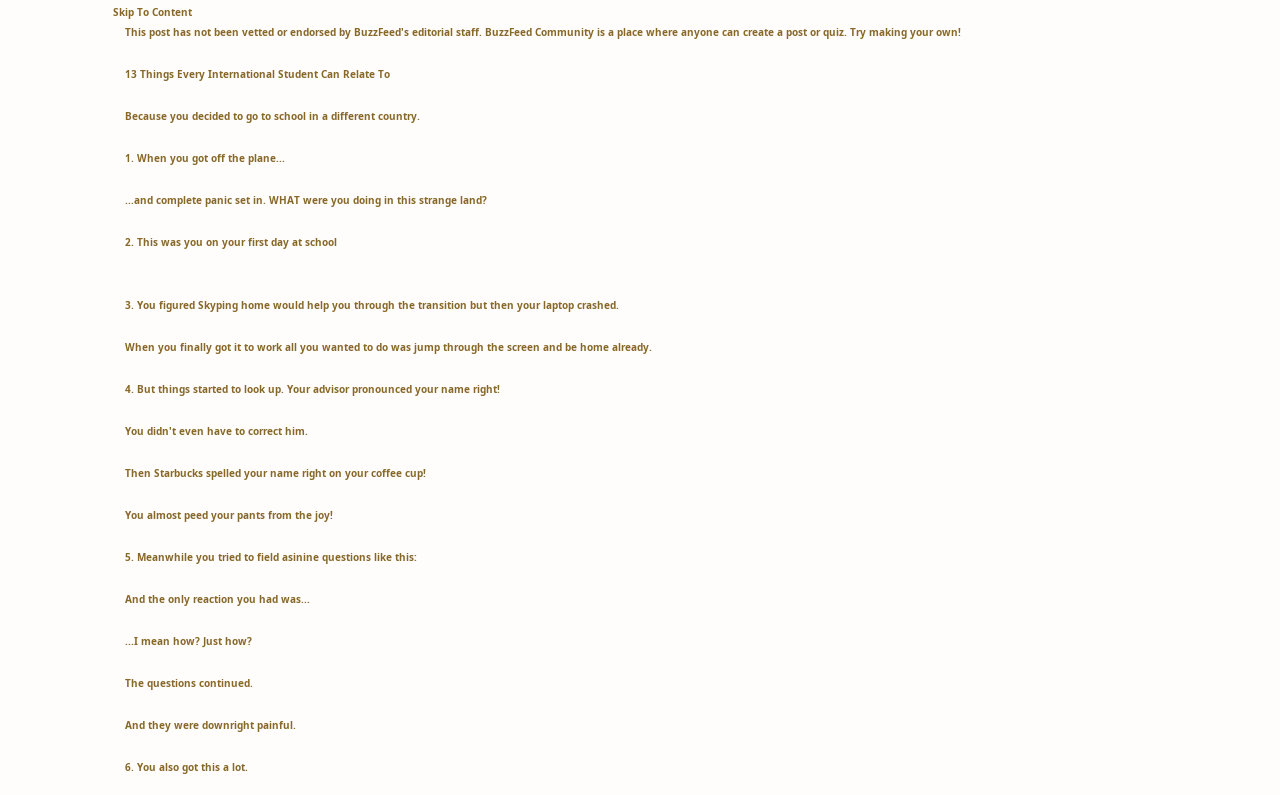Skip To Content
    This post has not been vetted or endorsed by BuzzFeed's editorial staff. BuzzFeed Community is a place where anyone can create a post or quiz. Try making your own!

    13 Things Every International Student Can Relate To

    Because you decided to go to school in a different country.

    1. When you got off the plane...

    ...and complete panic set in. WHAT were you doing in this strange land?

    2. This was you on your first day at school


    3. You figured Skyping home would help you through the transition but then your laptop crashed.

    When you finally got it to work all you wanted to do was jump through the screen and be home already.

    4. But things started to look up. Your advisor pronounced your name right!

    You didn't even have to correct him.

    Then Starbucks spelled your name right on your coffee cup!

    You almost peed your pants from the joy!

    5. Meanwhile you tried to field asinine questions like this:

    And the only reaction you had was...

    ...I mean how? Just how?

    The questions continued.

    And they were downright painful.

    6. You also got this a lot.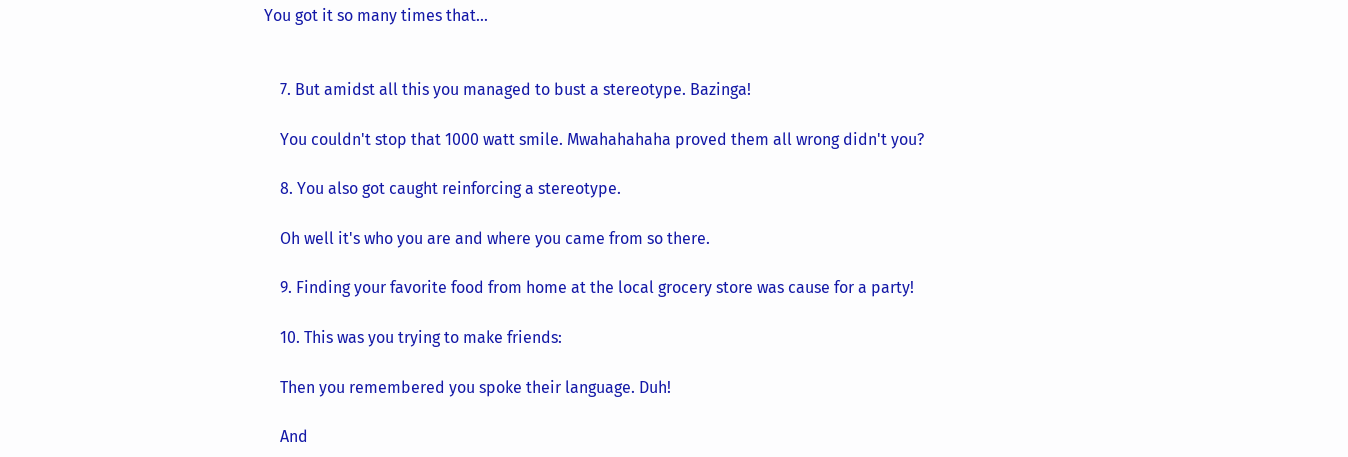You got it so many times that...


    7. But amidst all this you managed to bust a stereotype. Bazinga!

    You couldn't stop that 1000 watt smile. Mwahahahaha proved them all wrong didn't you?

    8. You also got caught reinforcing a stereotype.

    Oh well it's who you are and where you came from so there.

    9. Finding your favorite food from home at the local grocery store was cause for a party!

    10. This was you trying to make friends:

    Then you remembered you spoke their language. Duh!

    And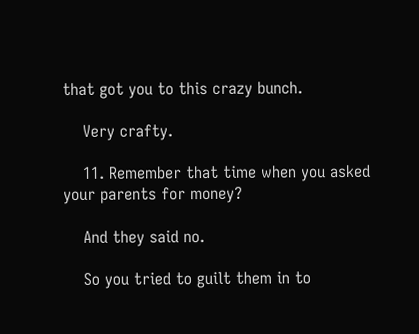that got you to this crazy bunch.

    Very crafty.

    11. Remember that time when you asked your parents for money?

    And they said no.

    So you tried to guilt them in to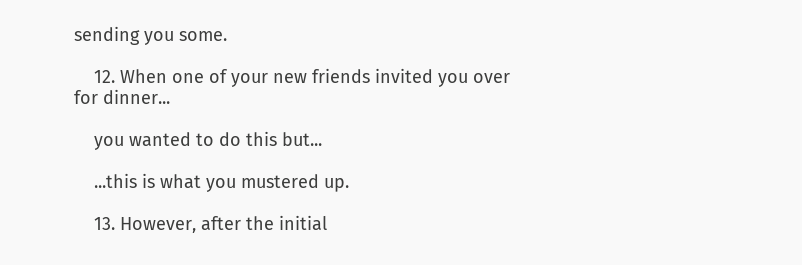sending you some.

    12. When one of your new friends invited you over for dinner...

    you wanted to do this but...

    ...this is what you mustered up.

    13. However, after the initial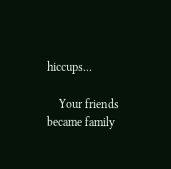hiccups...

    Your friends became family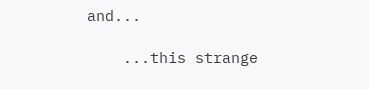and...

    ...this strange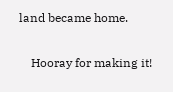land became home.

    Hooray for making it!